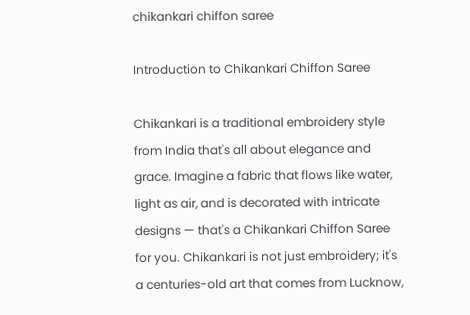chikankari chiffon saree

Introduction to Chikankari Chiffon Saree

Chikankari is a traditional embroidery style from India that's all about elegance and grace. Imagine a fabric that flows like water, light as air, and is decorated with intricate designs — that's a Chikankari Chiffon Saree for you. Chikankari is not just embroidery; it's a centuries-old art that comes from Lucknow,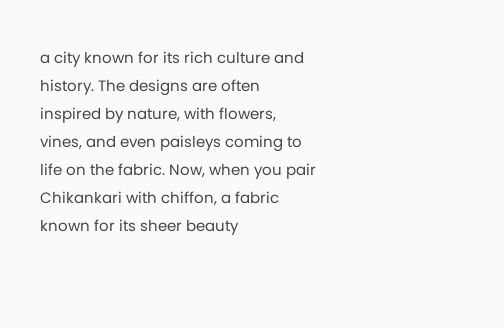a city known for its rich culture and history. The designs are often inspired by nature, with flowers, vines, and even paisleys coming to life on the fabric. Now, when you pair Chikankari with chiffon, a fabric known for its sheer beauty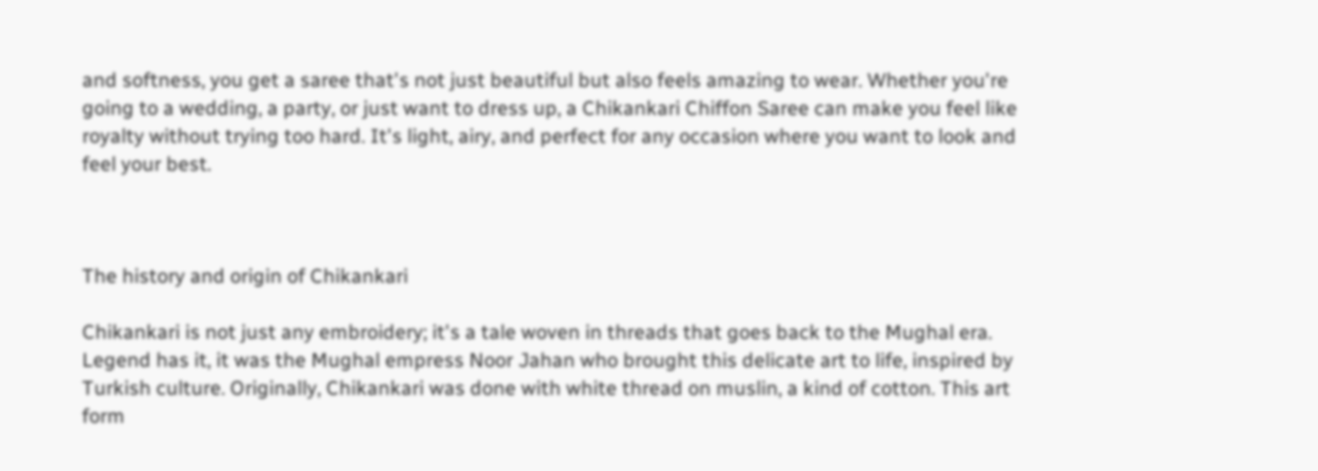and softness, you get a saree that's not just beautiful but also feels amazing to wear. Whether you're going to a wedding, a party, or just want to dress up, a Chikankari Chiffon Saree can make you feel like royalty without trying too hard. It's light, airy, and perfect for any occasion where you want to look and feel your best.



The history and origin of Chikankari

Chikankari is not just any embroidery; it's a tale woven in threads that goes back to the Mughal era. Legend has it, it was the Mughal empress Noor Jahan who brought this delicate art to life, inspired by Turkish culture. Originally, Chikankari was done with white thread on muslin, a kind of cotton. This art form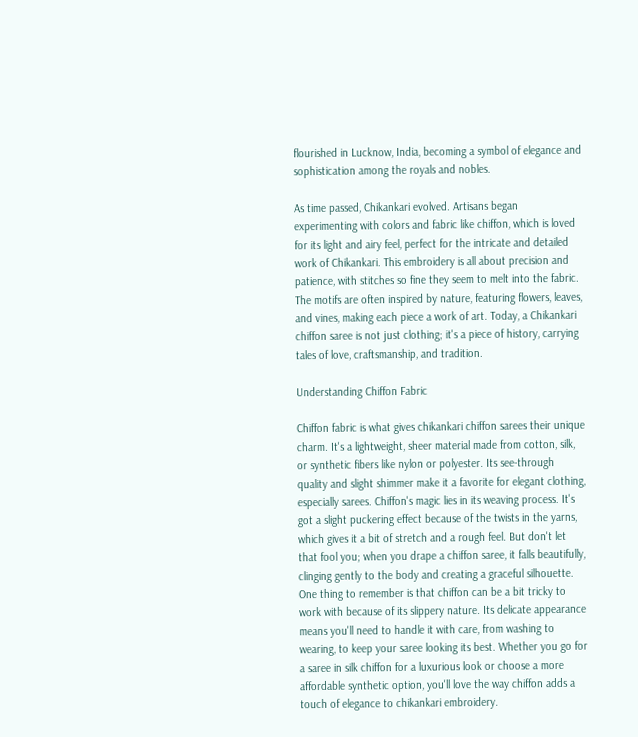flourished in Lucknow, India, becoming a symbol of elegance and sophistication among the royals and nobles.

As time passed, Chikankari evolved. Artisans began experimenting with colors and fabric like chiffon, which is loved for its light and airy feel, perfect for the intricate and detailed work of Chikankari. This embroidery is all about precision and patience, with stitches so fine they seem to melt into the fabric. The motifs are often inspired by nature, featuring flowers, leaves, and vines, making each piece a work of art. Today, a Chikankari chiffon saree is not just clothing; it's a piece of history, carrying tales of love, craftsmanship, and tradition.

Understanding Chiffon Fabric

Chiffon fabric is what gives chikankari chiffon sarees their unique charm. It's a lightweight, sheer material made from cotton, silk, or synthetic fibers like nylon or polyester. Its see-through quality and slight shimmer make it a favorite for elegant clothing, especially sarees. Chiffon's magic lies in its weaving process. It's got a slight puckering effect because of the twists in the yarns, which gives it a bit of stretch and a rough feel. But don't let that fool you; when you drape a chiffon saree, it falls beautifully, clinging gently to the body and creating a graceful silhouette. One thing to remember is that chiffon can be a bit tricky to work with because of its slippery nature. Its delicate appearance means you'll need to handle it with care, from washing to wearing, to keep your saree looking its best. Whether you go for a saree in silk chiffon for a luxurious look or choose a more affordable synthetic option, you'll love the way chiffon adds a touch of elegance to chikankari embroidery.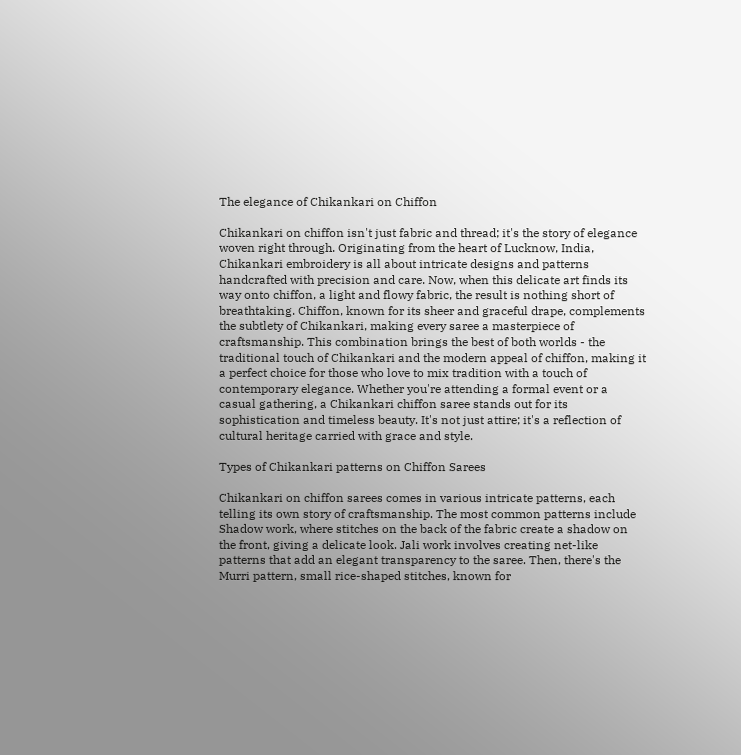The elegance of Chikankari on Chiffon

Chikankari on chiffon isn't just fabric and thread; it's the story of elegance woven right through. Originating from the heart of Lucknow, India, Chikankari embroidery is all about intricate designs and patterns handcrafted with precision and care. Now, when this delicate art finds its way onto chiffon, a light and flowy fabric, the result is nothing short of breathtaking. Chiffon, known for its sheer and graceful drape, complements the subtlety of Chikankari, making every saree a masterpiece of craftsmanship. This combination brings the best of both worlds - the traditional touch of Chikankari and the modern appeal of chiffon, making it a perfect choice for those who love to mix tradition with a touch of contemporary elegance. Whether you're attending a formal event or a casual gathering, a Chikankari chiffon saree stands out for its sophistication and timeless beauty. It's not just attire; it's a reflection of cultural heritage carried with grace and style.

Types of Chikankari patterns on Chiffon Sarees

Chikankari on chiffon sarees comes in various intricate patterns, each telling its own story of craftsmanship. The most common patterns include Shadow work, where stitches on the back of the fabric create a shadow on the front, giving a delicate look. Jali work involves creating net-like patterns that add an elegant transparency to the saree. Then, there's the Murri pattern, small rice-shaped stitches, known for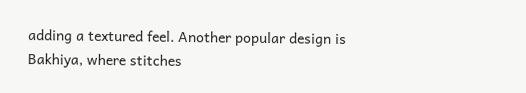adding a textured feel. Another popular design is Bakhiya, where stitches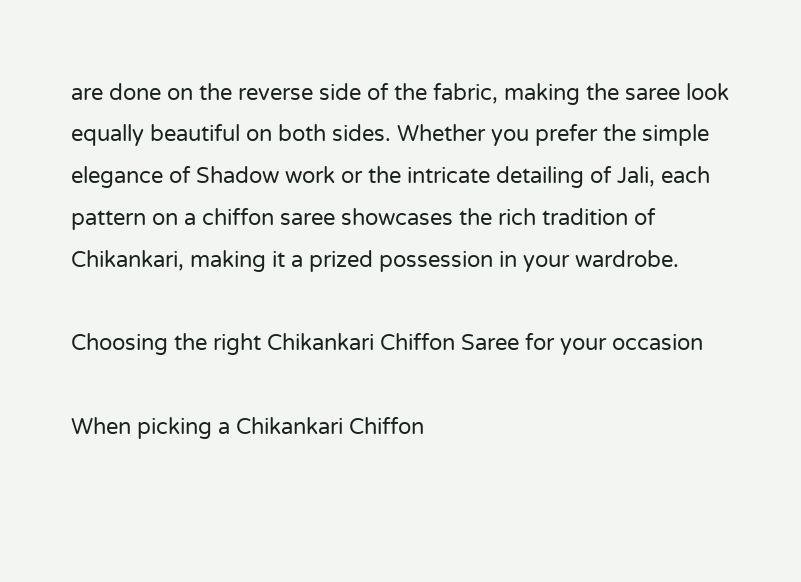are done on the reverse side of the fabric, making the saree look equally beautiful on both sides. Whether you prefer the simple elegance of Shadow work or the intricate detailing of Jali, each pattern on a chiffon saree showcases the rich tradition of Chikankari, making it a prized possession in your wardrobe.

Choosing the right Chikankari Chiffon Saree for your occasion

When picking a Chikankari Chiffon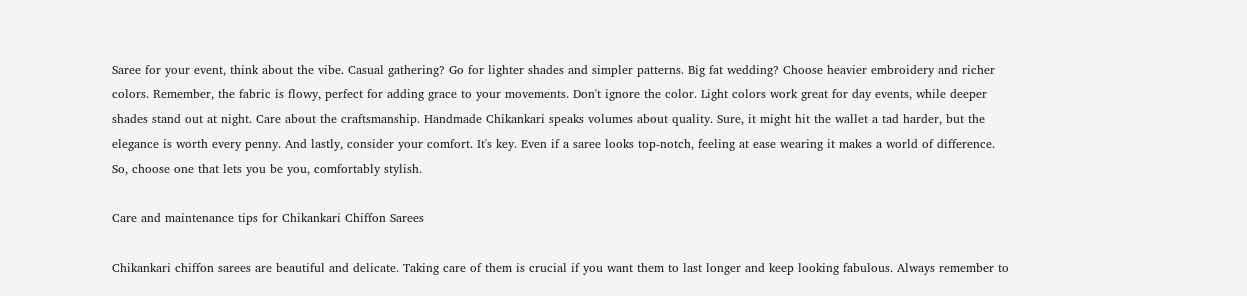Saree for your event, think about the vibe. Casual gathering? Go for lighter shades and simpler patterns. Big fat wedding? Choose heavier embroidery and richer colors. Remember, the fabric is flowy, perfect for adding grace to your movements. Don't ignore the color. Light colors work great for day events, while deeper shades stand out at night. Care about the craftsmanship. Handmade Chikankari speaks volumes about quality. Sure, it might hit the wallet a tad harder, but the elegance is worth every penny. And lastly, consider your comfort. It's key. Even if a saree looks top-notch, feeling at ease wearing it makes a world of difference. So, choose one that lets you be you, comfortably stylish.

Care and maintenance tips for Chikankari Chiffon Sarees

Chikankari chiffon sarees are beautiful and delicate. Taking care of them is crucial if you want them to last longer and keep looking fabulous. Always remember to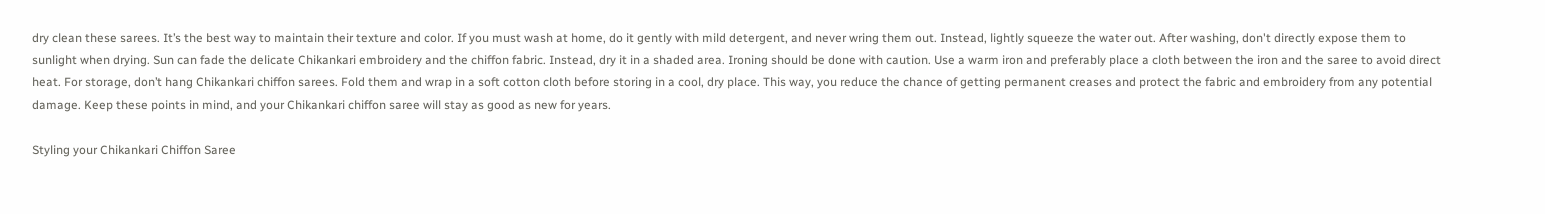dry clean these sarees. It’s the best way to maintain their texture and color. If you must wash at home, do it gently with mild detergent, and never wring them out. Instead, lightly squeeze the water out. After washing, don't directly expose them to sunlight when drying. Sun can fade the delicate Chikankari embroidery and the chiffon fabric. Instead, dry it in a shaded area. Ironing should be done with caution. Use a warm iron and preferably place a cloth between the iron and the saree to avoid direct heat. For storage, don’t hang Chikankari chiffon sarees. Fold them and wrap in a soft cotton cloth before storing in a cool, dry place. This way, you reduce the chance of getting permanent creases and protect the fabric and embroidery from any potential damage. Keep these points in mind, and your Chikankari chiffon saree will stay as good as new for years.

Styling your Chikankari Chiffon Saree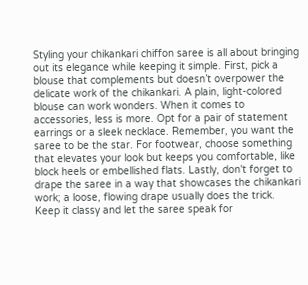Styling your chikankari chiffon saree is all about bringing out its elegance while keeping it simple. First, pick a blouse that complements but doesn’t overpower the delicate work of the chikankari. A plain, light-colored blouse can work wonders. When it comes to accessories, less is more. Opt for a pair of statement earrings or a sleek necklace. Remember, you want the saree to be the star. For footwear, choose something that elevates your look but keeps you comfortable, like block heels or embellished flats. Lastly, don't forget to drape the saree in a way that showcases the chikankari work; a loose, flowing drape usually does the trick. Keep it classy and let the saree speak for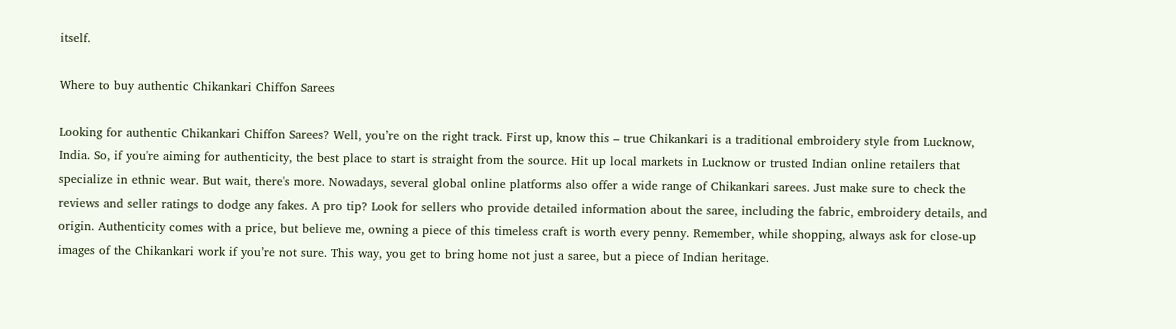itself.

Where to buy authentic Chikankari Chiffon Sarees

Looking for authentic Chikankari Chiffon Sarees? Well, you’re on the right track. First up, know this – true Chikankari is a traditional embroidery style from Lucknow, India. So, if you're aiming for authenticity, the best place to start is straight from the source. Hit up local markets in Lucknow or trusted Indian online retailers that specialize in ethnic wear. But wait, there's more. Nowadays, several global online platforms also offer a wide range of Chikankari sarees. Just make sure to check the reviews and seller ratings to dodge any fakes. A pro tip? Look for sellers who provide detailed information about the saree, including the fabric, embroidery details, and origin. Authenticity comes with a price, but believe me, owning a piece of this timeless craft is worth every penny. Remember, while shopping, always ask for close-up images of the Chikankari work if you’re not sure. This way, you get to bring home not just a saree, but a piece of Indian heritage.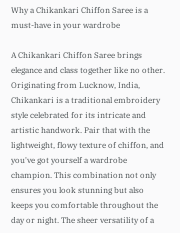Why a Chikankari Chiffon Saree is a must-have in your wardrobe

A Chikankari Chiffon Saree brings elegance and class together like no other. Originating from Lucknow, India, Chikankari is a traditional embroidery style celebrated for its intricate and artistic handwork. Pair that with the lightweight, flowy texture of chiffon, and you've got yourself a wardrobe champion. This combination not only ensures you look stunning but also keeps you comfortable throughout the day or night. The sheer versatility of a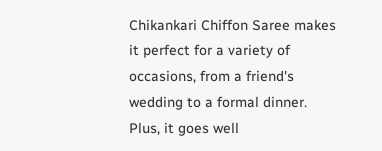Chikankari Chiffon Saree makes it perfect for a variety of occasions, from a friend's wedding to a formal dinner. Plus, it goes well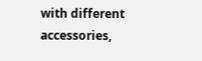with different accessories,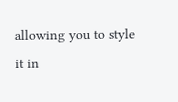allowing you to style it in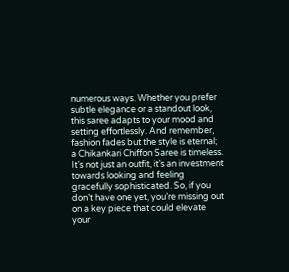numerous ways. Whether you prefer subtle elegance or a standout look, this saree adapts to your mood and setting effortlessly. And remember, fashion fades but the style is eternal; a Chikankari Chiffon Saree is timeless. It’s not just an outfit, it’s an investment towards looking and feeling gracefully sophisticated. So, if you don’t have one yet, you’re missing out on a key piece that could elevate your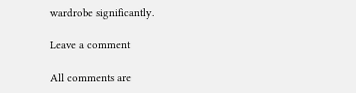wardrobe significantly.

Leave a comment

All comments are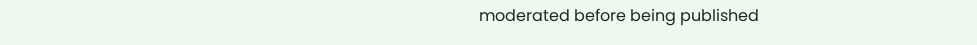moderated before being published